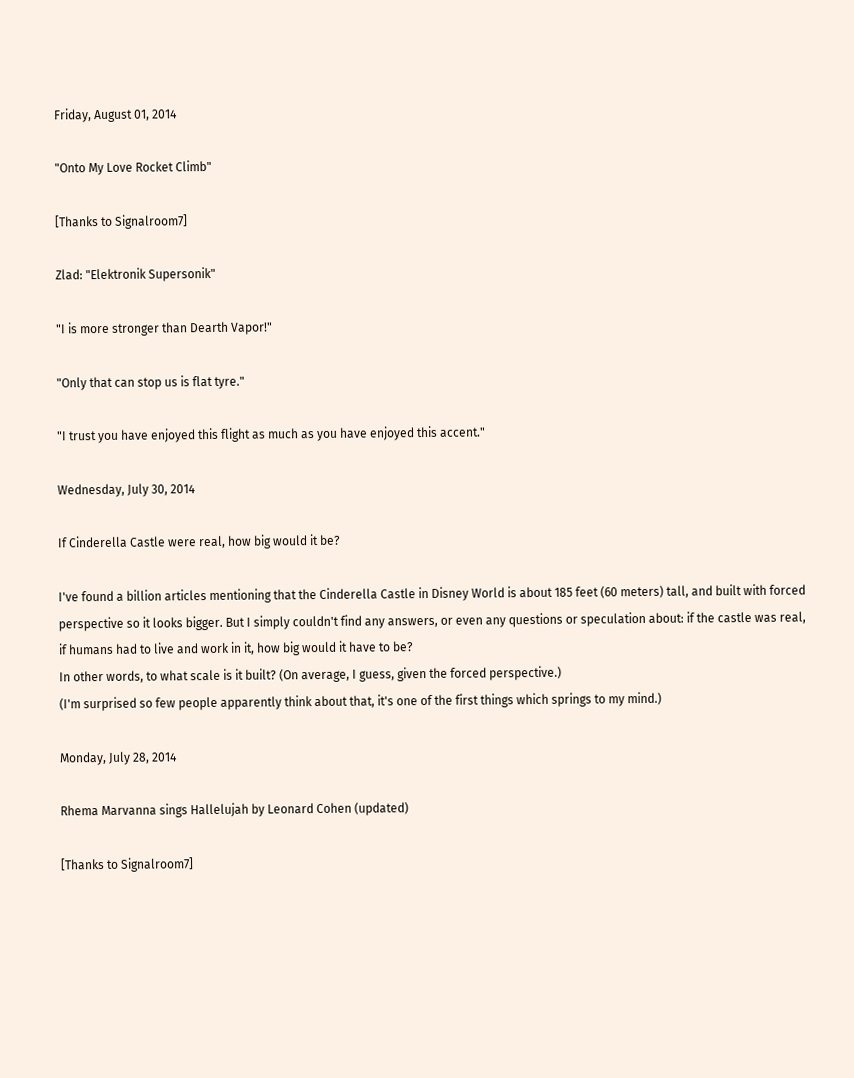Friday, August 01, 2014

"Onto My Love Rocket Climb"

[Thanks to Signalroom7]

Zlad: "Elektronik Supersonik"

"I is more stronger than Dearth Vapor!"

"Only that can stop us is flat tyre."

"I trust you have enjoyed this flight as much as you have enjoyed this accent."

Wednesday, July 30, 2014

If Cinderella Castle were real, how big would it be?

I've found a billion articles mentioning that the Cinderella Castle in Disney World is about 185 feet (60 meters) tall, and built with forced perspective so it looks bigger. But I simply couldn't find any answers, or even any questions or speculation about: if the castle was real, if humans had to live and work in it, how big would it have to be?
In other words, to what scale is it built? (On average, I guess, given the forced perspective.)
(I'm surprised so few people apparently think about that, it's one of the first things which springs to my mind.)

Monday, July 28, 2014

Rhema Marvanna sings Hallelujah by Leonard Cohen (updated)

[Thanks to Signalroom7]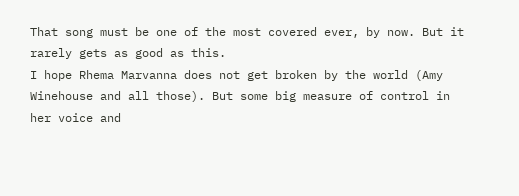That song must be one of the most covered ever, by now. But it rarely gets as good as this.
I hope Rhema Marvanna does not get broken by the world (Amy Winehouse and all those). But some big measure of control in her voice and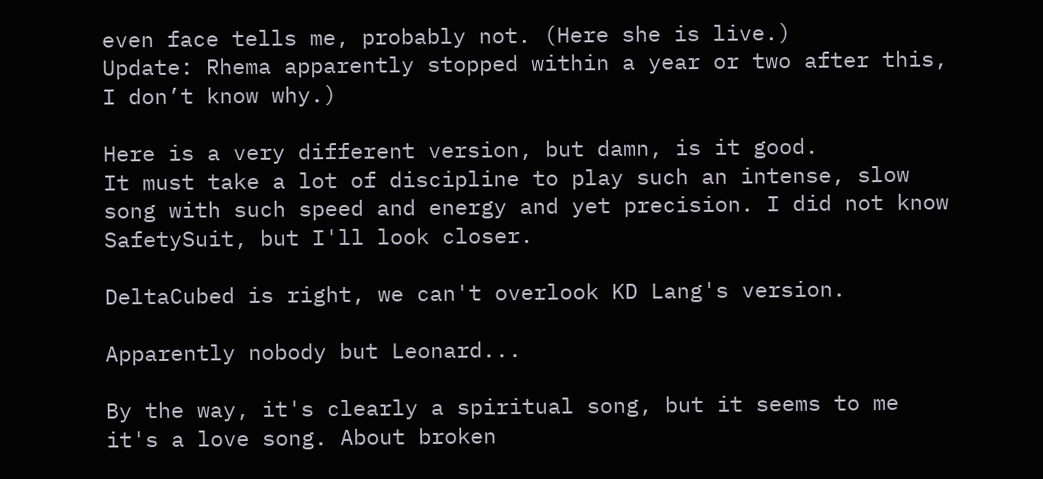even face tells me, probably not. (Here she is live.)
Update: Rhema apparently stopped within a year or two after this, I don’t know why.)

Here is a very different version, but damn, is it good.
It must take a lot of discipline to play such an intense, slow song with such speed and energy and yet precision. I did not know SafetySuit, but I'll look closer.

DeltaCubed is right, we can't overlook KD Lang's version.

Apparently nobody but Leonard...

By the way, it's clearly a spiritual song, but it seems to me it's a love song. About broken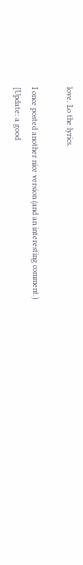love. Lo the lyrics.

I once posted another nice version (and an interesting comment.)
[Update: a good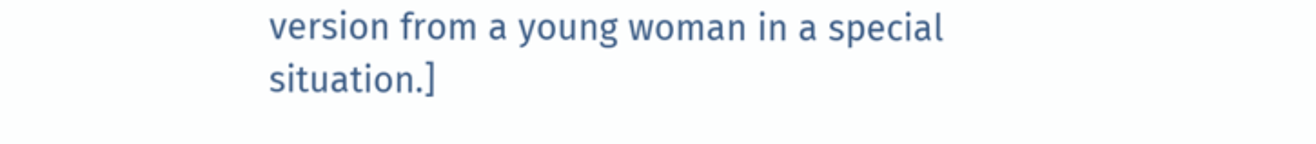version from a young woman in a special situation.]